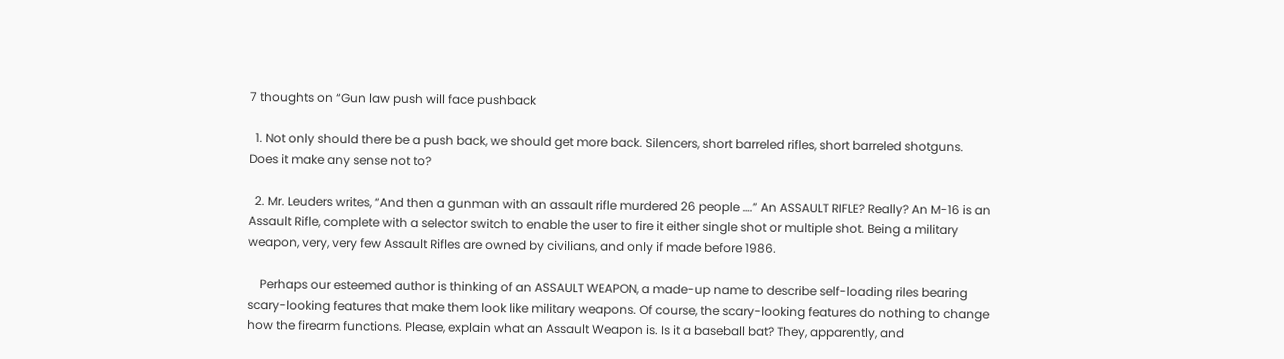7 thoughts on “Gun law push will face pushback

  1. Not only should there be a push back, we should get more back. Silencers, short barreled rifles, short barreled shotguns. Does it make any sense not to?

  2. Mr. Leuders writes, “And then a gunman with an assault rifle murdered 26 people ….” An ASSAULT RIFLE? Really? An M-16 is an Assault Rifle, complete with a selector switch to enable the user to fire it either single shot or multiple shot. Being a military weapon, very, very few Assault Rifles are owned by civilians, and only if made before 1986.

    Perhaps our esteemed author is thinking of an ASSAULT WEAPON, a made-up name to describe self-loading riles bearing scary-looking features that make them look like military weapons. Of course, the scary-looking features do nothing to change how the firearm functions. Please, explain what an Assault Weapon is. Is it a baseball bat? They, apparently, and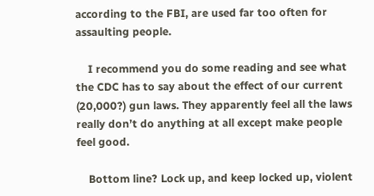according to the FBI, are used far too often for assaulting people.

    I recommend you do some reading and see what the CDC has to say about the effect of our current (20,000?) gun laws. They apparently feel all the laws really don’t do anything at all except make people feel good.

    Bottom line? Lock up, and keep locked up, violent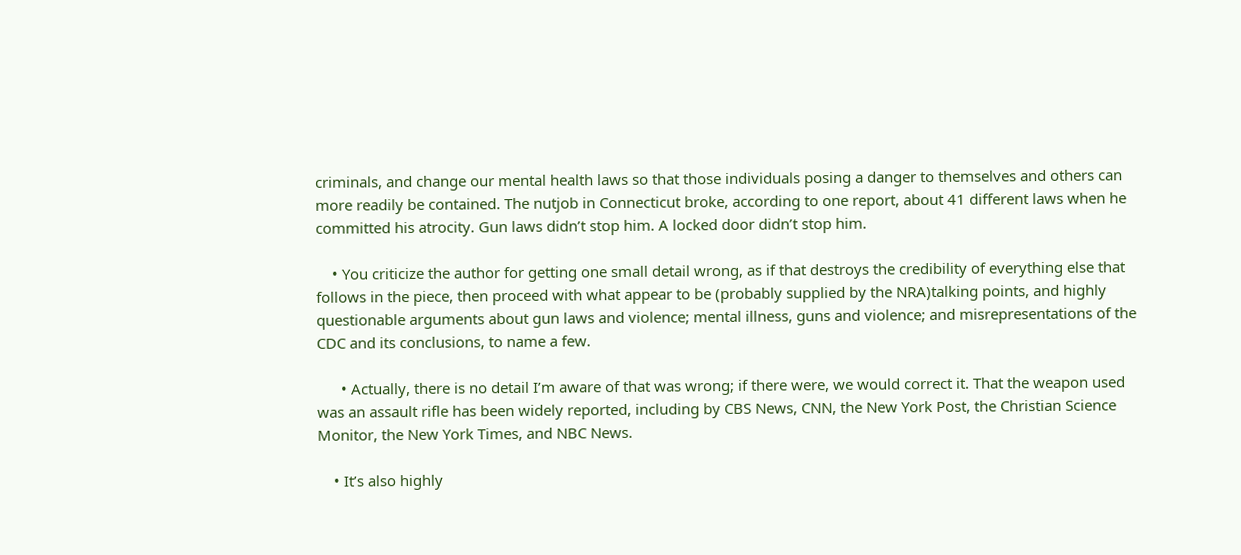criminals, and change our mental health laws so that those individuals posing a danger to themselves and others can more readily be contained. The nutjob in Connecticut broke, according to one report, about 41 different laws when he committed his atrocity. Gun laws didn’t stop him. A locked door didn’t stop him.

    • You criticize the author for getting one small detail wrong, as if that destroys the credibility of everything else that follows in the piece, then proceed with what appear to be (probably supplied by the NRA)talking points, and highly questionable arguments about gun laws and violence; mental illness, guns and violence; and misrepresentations of the CDC and its conclusions, to name a few.

      • Actually, there is no detail I’m aware of that was wrong; if there were, we would correct it. That the weapon used was an assault rifle has been widely reported, including by CBS News, CNN, the New York Post, the Christian Science Monitor, the New York Times, and NBC News.

    • It’s also highly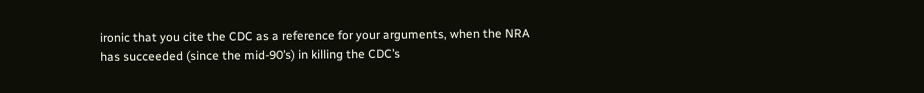ironic that you cite the CDC as a reference for your arguments, when the NRA has succeeded (since the mid-90’s) in killing the CDC’s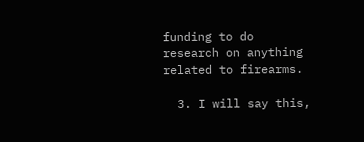funding to do research on anything related to firearms.

  3. I will say this,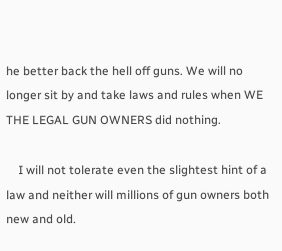he better back the hell off guns. We will no longer sit by and take laws and rules when WE THE LEGAL GUN OWNERS did nothing.

    I will not tolerate even the slightest hint of a law and neither will millions of gun owners both new and old.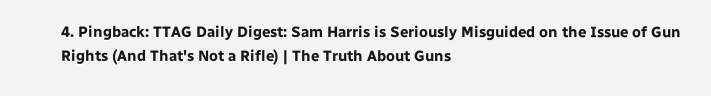4. Pingback: TTAG Daily Digest: Sam Harris is Seriously Misguided on the Issue of Gun Rights (And That's Not a Rifle) | The Truth About Guns